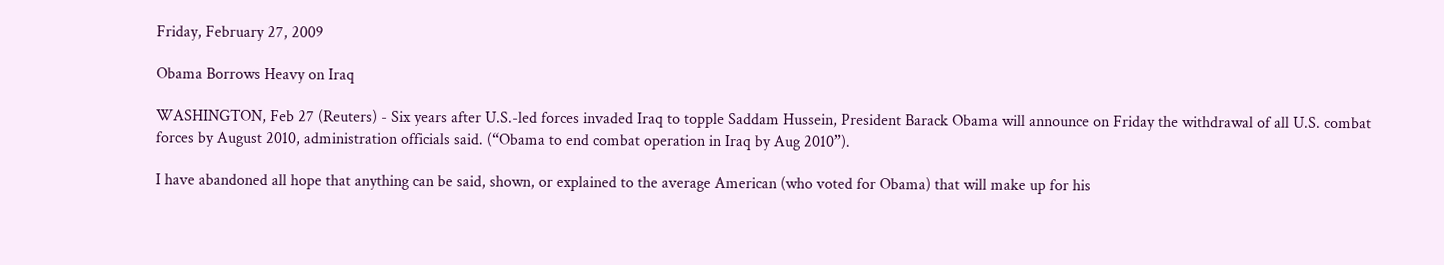Friday, February 27, 2009

Obama Borrows Heavy on Iraq

WASHINGTON, Feb 27 (Reuters) - Six years after U.S.-led forces invaded Iraq to topple Saddam Hussein, President Barack Obama will announce on Friday the withdrawal of all U.S. combat forces by August 2010, administration officials said. (“Obama to end combat operation in Iraq by Aug 2010”).

I have abandoned all hope that anything can be said, shown, or explained to the average American (who voted for Obama) that will make up for his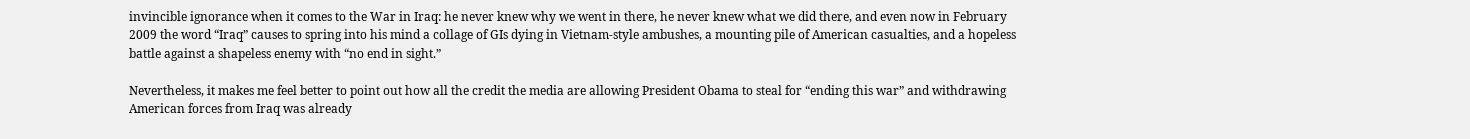invincible ignorance when it comes to the War in Iraq: he never knew why we went in there, he never knew what we did there, and even now in February 2009 the word “Iraq” causes to spring into his mind a collage of GIs dying in Vietnam-style ambushes, a mounting pile of American casualties, and a hopeless battle against a shapeless enemy with “no end in sight.”

Nevertheless, it makes me feel better to point out how all the credit the media are allowing President Obama to steal for “ending this war” and withdrawing American forces from Iraq was already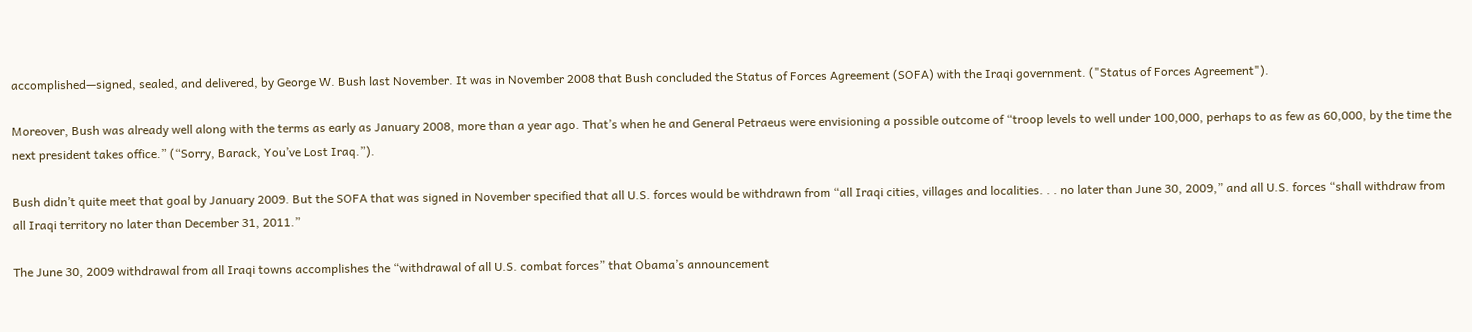accomplished—signed, sealed, and delivered, by George W. Bush last November. It was in November 2008 that Bush concluded the Status of Forces Agreement (SOFA) with the Iraqi government. ("Status of Forces Agreement").

Moreover, Bush was already well along with the terms as early as January 2008, more than a year ago. That’s when he and General Petraeus were envisioning a possible outcome of “troop levels to well under 100,000, perhaps to as few as 60,000, by the time the next president takes office.” (“Sorry, Barack, You’ve Lost Iraq.”).

Bush didn’t quite meet that goal by January 2009. But the SOFA that was signed in November specified that all U.S. forces would be withdrawn from “all Iraqi cities, villages and localities. . . no later than June 30, 2009,” and all U.S. forces “shall withdraw from all Iraqi territory no later than December 31, 2011.”

The June 30, 2009 withdrawal from all Iraqi towns accomplishes the “withdrawal of all U.S. combat forces” that Obama’s announcement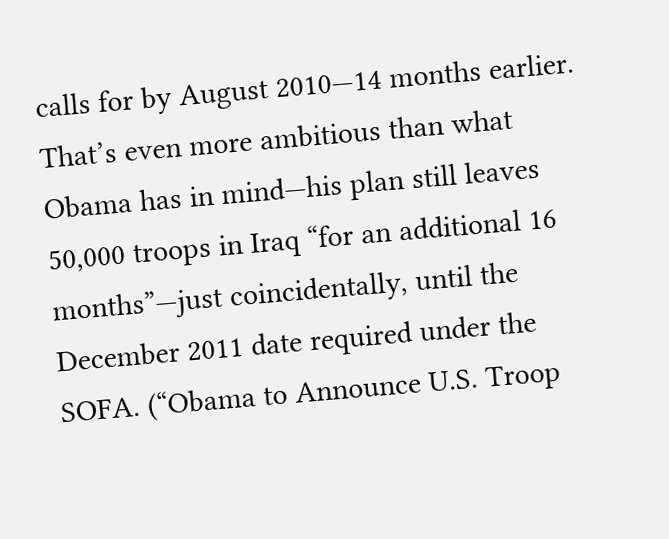calls for by August 2010—14 months earlier. That’s even more ambitious than what Obama has in mind—his plan still leaves 50,000 troops in Iraq “for an additional 16 months”—just coincidentally, until the December 2011 date required under the SOFA. (“Obama to Announce U.S. Troop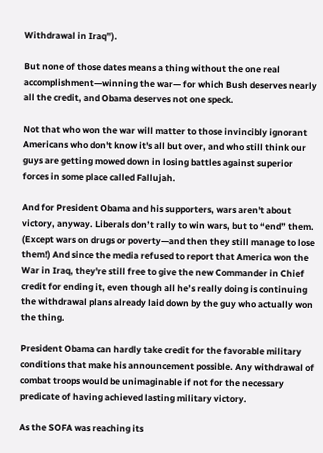Withdrawal in Iraq”).

But none of those dates means a thing without the one real accomplishment—winning the war— for which Bush deserves nearly all the credit, and Obama deserves not one speck.

Not that who won the war will matter to those invincibly ignorant Americans who don't know it's all but over, and who still think our guys are getting mowed down in losing battles against superior forces in some place called Fallujah.

And for President Obama and his supporters, wars aren't about victory, anyway. Liberals don’t rally to win wars, but to “end” them. (Except wars on drugs or poverty—and then they still manage to lose them!) And since the media refused to report that America won the War in Iraq, they're still free to give the new Commander in Chief credit for ending it, even though all he’s really doing is continuing the withdrawal plans already laid down by the guy who actually won the thing.

President Obama can hardly take credit for the favorable military conditions that make his announcement possible. Any withdrawal of combat troops would be unimaginable if not for the necessary predicate of having achieved lasting military victory.

As the SOFA was reaching its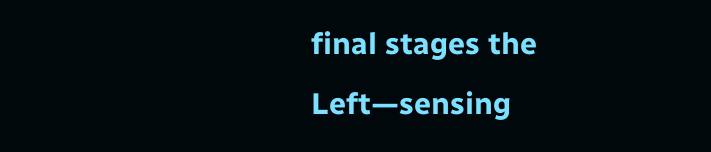final stages the Left—sensing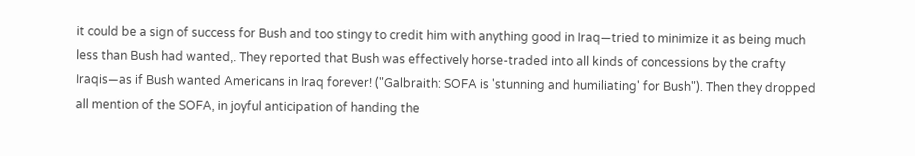it could be a sign of success for Bush and too stingy to credit him with anything good in Iraq—tried to minimize it as being much less than Bush had wanted,. They reported that Bush was effectively horse-traded into all kinds of concessions by the crafty Iraqis—as if Bush wanted Americans in Iraq forever! ("Galbraith: SOFA is 'stunning and humiliating' for Bush"). Then they dropped all mention of the SOFA, in joyful anticipation of handing the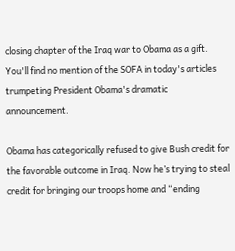closing chapter of the Iraq war to Obama as a gift. You'll find no mention of the SOFA in today's articles trumpeting President Obama's dramatic announcement.

Obama has categorically refused to give Bush credit for the favorable outcome in Iraq. Now he’s trying to steal credit for bringing our troops home and “ending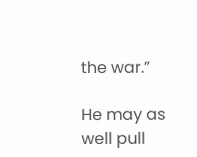the war.”

He may as well pull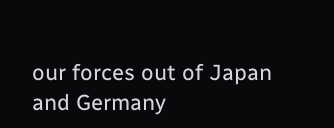our forces out of Japan and Germany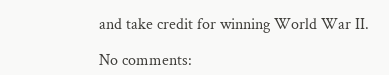and take credit for winning World War II.

No comments: